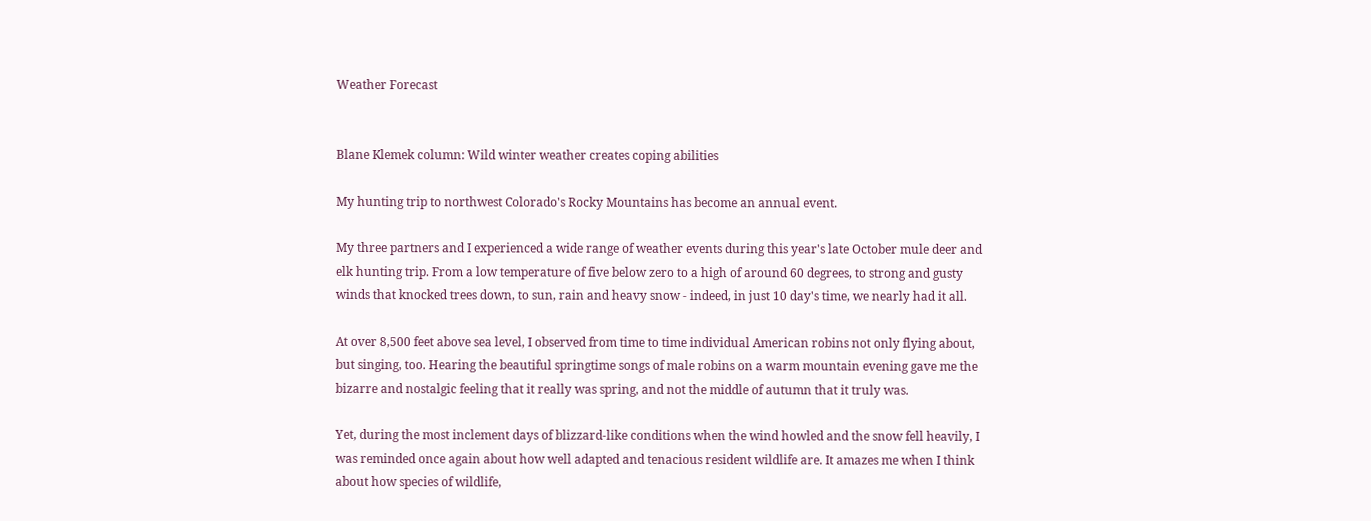Weather Forecast


Blane Klemek column: Wild winter weather creates coping abilities

My hunting trip to northwest Colorado's Rocky Mountains has become an annual event.

My three partners and I experienced a wide range of weather events during this year's late October mule deer and elk hunting trip. From a low temperature of five below zero to a high of around 60 degrees, to strong and gusty winds that knocked trees down, to sun, rain and heavy snow - indeed, in just 10 day's time, we nearly had it all.

At over 8,500 feet above sea level, I observed from time to time individual American robins not only flying about, but singing, too. Hearing the beautiful springtime songs of male robins on a warm mountain evening gave me the bizarre and nostalgic feeling that it really was spring, and not the middle of autumn that it truly was.

Yet, during the most inclement days of blizzard-like conditions when the wind howled and the snow fell heavily, I was reminded once again about how well adapted and tenacious resident wildlife are. It amazes me when I think about how species of wildlife,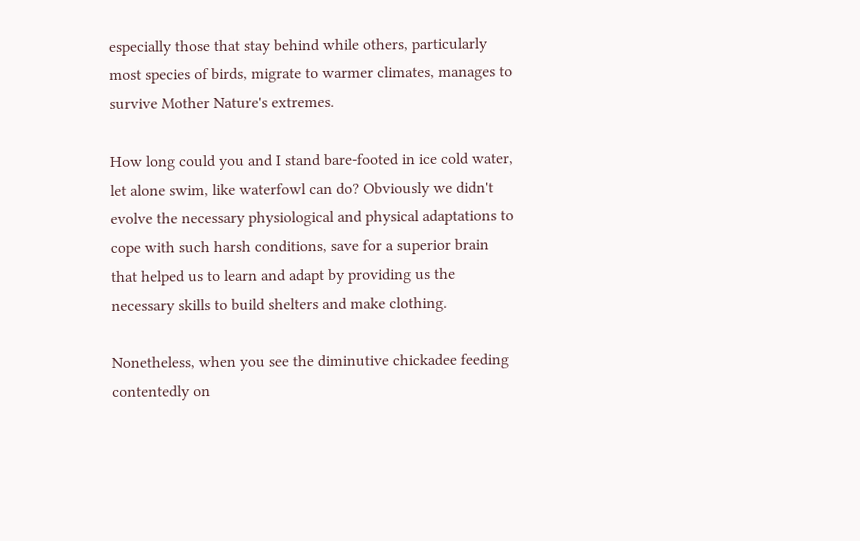especially those that stay behind while others, particularly most species of birds, migrate to warmer climates, manages to survive Mother Nature's extremes.

How long could you and I stand bare-footed in ice cold water, let alone swim, like waterfowl can do? Obviously we didn't evolve the necessary physiological and physical adaptations to cope with such harsh conditions, save for a superior brain that helped us to learn and adapt by providing us the necessary skills to build shelters and make clothing.

Nonetheless, when you see the diminutive chickadee feeding contentedly on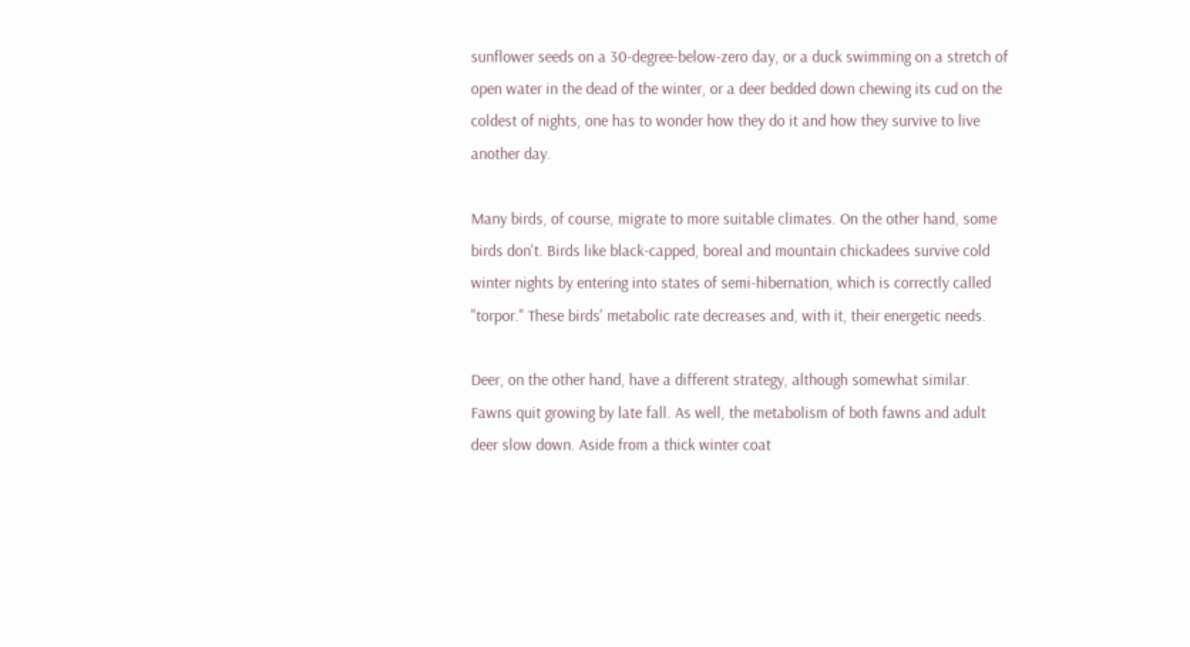sunflower seeds on a 30-degree-below-zero day, or a duck swimming on a stretch of open water in the dead of the winter, or a deer bedded down chewing its cud on the coldest of nights, one has to wonder how they do it and how they survive to live another day.

Many birds, of course, migrate to more suitable climates. On the other hand, some birds don't. Birds like black-capped, boreal and mountain chickadees survive cold winter nights by entering into states of semi-hibernation, which is correctly called "torpor." These birds' metabolic rate decreases and, with it, their energetic needs.

Deer, on the other hand, have a different strategy, although somewhat similar. Fawns quit growing by late fall. As well, the metabolism of both fawns and adult deer slow down. Aside from a thick winter coat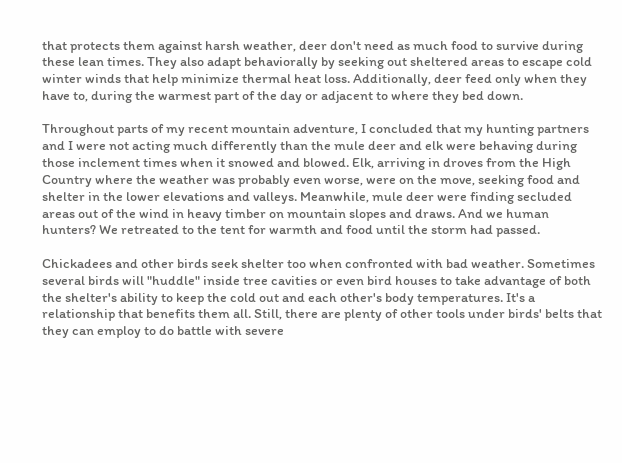that protects them against harsh weather, deer don't need as much food to survive during these lean times. They also adapt behaviorally by seeking out sheltered areas to escape cold winter winds that help minimize thermal heat loss. Additionally, deer feed only when they have to, during the warmest part of the day or adjacent to where they bed down.

Throughout parts of my recent mountain adventure, I concluded that my hunting partners and I were not acting much differently than the mule deer and elk were behaving during those inclement times when it snowed and blowed. Elk, arriving in droves from the High Country where the weather was probably even worse, were on the move, seeking food and shelter in the lower elevations and valleys. Meanwhile, mule deer were finding secluded areas out of the wind in heavy timber on mountain slopes and draws. And we human hunters? We retreated to the tent for warmth and food until the storm had passed.

Chickadees and other birds seek shelter too when confronted with bad weather. Sometimes several birds will "huddle" inside tree cavities or even bird houses to take advantage of both the shelter's ability to keep the cold out and each other's body temperatures. It's a relationship that benefits them all. Still, there are plenty of other tools under birds' belts that they can employ to do battle with severe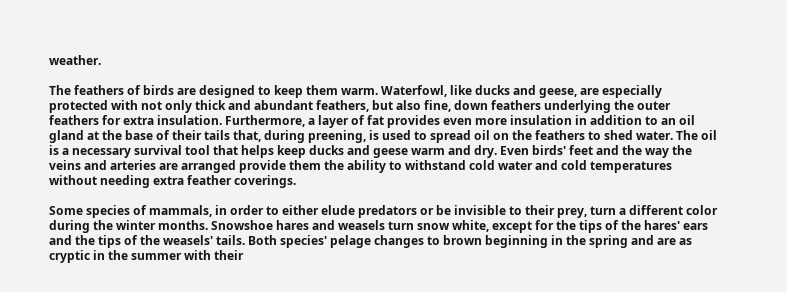weather.

The feathers of birds are designed to keep them warm. Waterfowl, like ducks and geese, are especially protected with not only thick and abundant feathers, but also fine, down feathers underlying the outer feathers for extra insulation. Furthermore, a layer of fat provides even more insulation in addition to an oil gland at the base of their tails that, during preening, is used to spread oil on the feathers to shed water. The oil is a necessary survival tool that helps keep ducks and geese warm and dry. Even birds' feet and the way the veins and arteries are arranged provide them the ability to withstand cold water and cold temperatures without needing extra feather coverings.

Some species of mammals, in order to either elude predators or be invisible to their prey, turn a different color during the winter months. Snowshoe hares and weasels turn snow white, except for the tips of the hares' ears and the tips of the weasels' tails. Both species' pelage changes to brown beginning in the spring and are as cryptic in the summer with their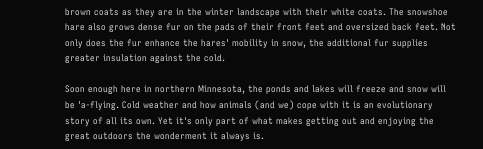brown coats as they are in the winter landscape with their white coats. The snowshoe hare also grows dense fur on the pads of their front feet and oversized back feet. Not only does the fur enhance the hares' mobility in snow, the additional fur supplies greater insulation against the cold.

Soon enough here in northern Minnesota, the ponds and lakes will freeze and snow will be 'a-flying. Cold weather and how animals (and we) cope with it is an evolutionary story of all its own. Yet it's only part of what makes getting out and enjoying the great outdoors the wonderment it always is.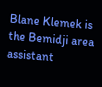Blane Klemek is the Bemidji area assistant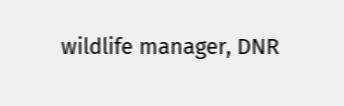wildlife manager, DNR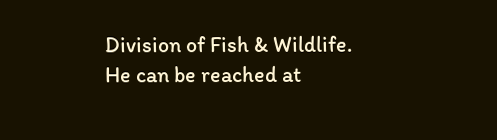Division of Fish & Wildlife. He can be reached at